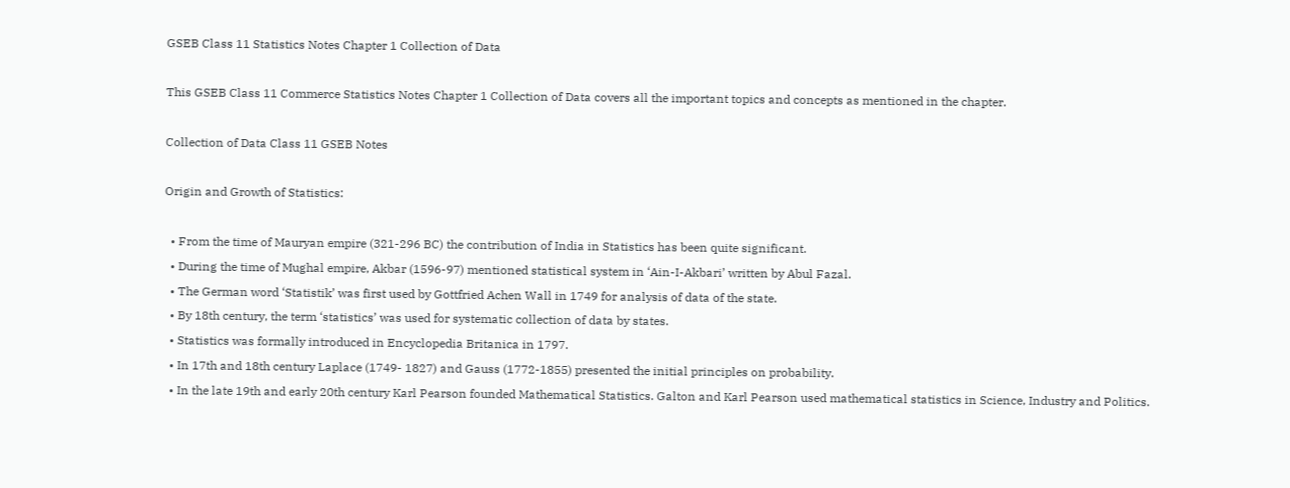GSEB Class 11 Statistics Notes Chapter 1 Collection of Data

This GSEB Class 11 Commerce Statistics Notes Chapter 1 Collection of Data covers all the important topics and concepts as mentioned in the chapter.

Collection of Data Class 11 GSEB Notes

Origin and Growth of Statistics:

  • From the time of Mauryan empire (321-296 BC) the contribution of India in Statistics has been quite significant.
  • During the time of Mughal empire, Akbar (1596-97) mentioned statistical system in ‘Ain-I-Akbari’ written by Abul Fazal.
  • The German word ‘Statistik’ was first used by Gottfried Achen Wall in 1749 for analysis of data of the state.
  • By 18th century, the term ‘statistics’ was used for systematic collection of data by states.
  • Statistics was formally introduced in Encyclopedia Britanica in 1797.
  • In 17th and 18th century Laplace (1749- 1827) and Gauss (1772-1855) presented the initial principles on probability.
  • In the late 19th and early 20th century Karl Pearson founded Mathematical Statistics. Galton and Karl Pearson used mathematical statistics in Science, Industry and Politics.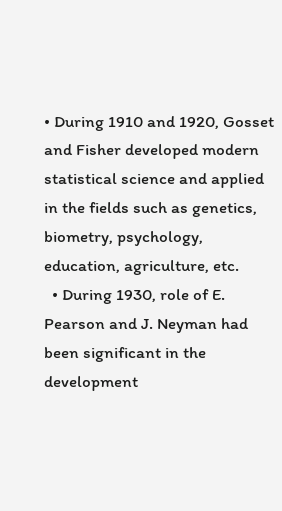• During 1910 and 1920, Gosset and Fisher developed modern statistical science and applied in the fields such as genetics, biometry, psychology, education, agriculture, etc.
  • During 1930, role of E. Pearson and J. Neyman had been significant in the development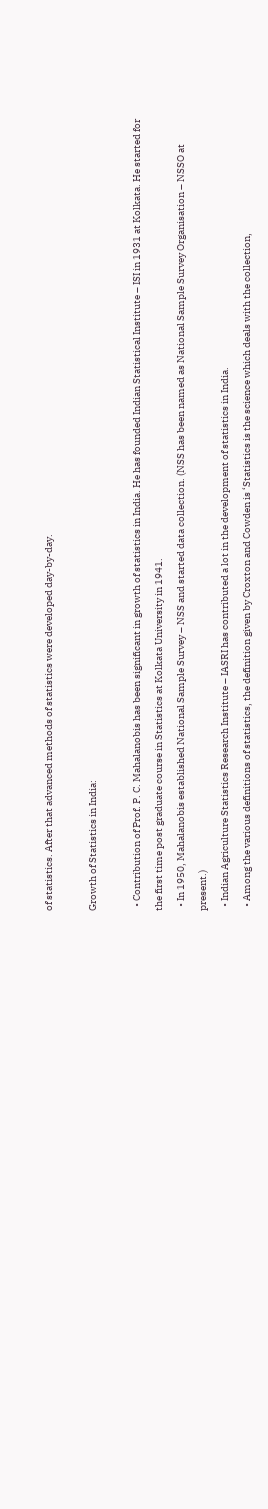of statistics. After that advanced methods of statistics were developed day-by-day.

Growth of Statistics in India:

  • Contribution of Prof. P. C. Mahalanobis has been significant in growth of statistics in India. He has founded Indian Statistical Institute – ISI in 1931 at Kolkata. He started for the first time post graduate course in Statistics at Kolkata University in 1941.
  • In 1950, Mahalanobis established National Sample Survey – NSS and started data collection. (NSS has been named as National Sample Survey Organisation – NSSO at present.)
  • Indian Agriculture Statistics Research Institute – IASRI has contributed a lot in the development of statistics in India.
  • Among the various definitions of statistics, the definition given by Croxton and Cowden is ‘Statistics is the science which deals with the collection,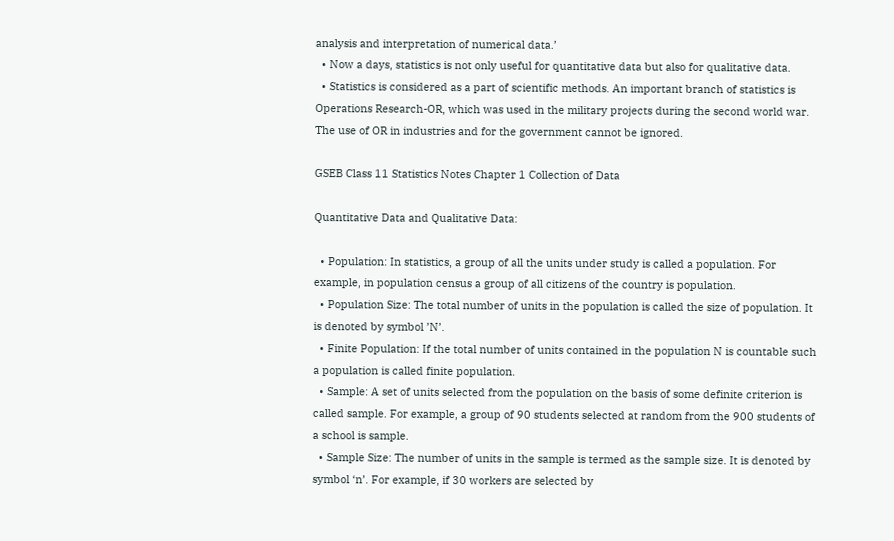analysis and interpretation of numerical data.’
  • Now a days, statistics is not only useful for quantitative data but also for qualitative data.
  • Statistics is considered as a part of scientific methods. An important branch of statistics is Operations Research-OR, which was used in the military projects during the second world war. The use of OR in industries and for the government cannot be ignored.

GSEB Class 11 Statistics Notes Chapter 1 Collection of Data

Quantitative Data and Qualitative Data:

  • Population: In statistics, a group of all the units under study is called a population. For example, in population census a group of all citizens of the country is population.
  • Population Size: The total number of units in the population is called the size of population. It is denoted by symbol ’N’.
  • Finite Population: If the total number of units contained in the population N is countable such a population is called finite population.
  • Sample: A set of units selected from the population on the basis of some definite criterion is called sample. For example, a group of 90 students selected at random from the 900 students of a school is sample.
  • Sample Size: The number of units in the sample is termed as the sample size. It is denoted by symbol ‘n’. For example, if 30 workers are selected by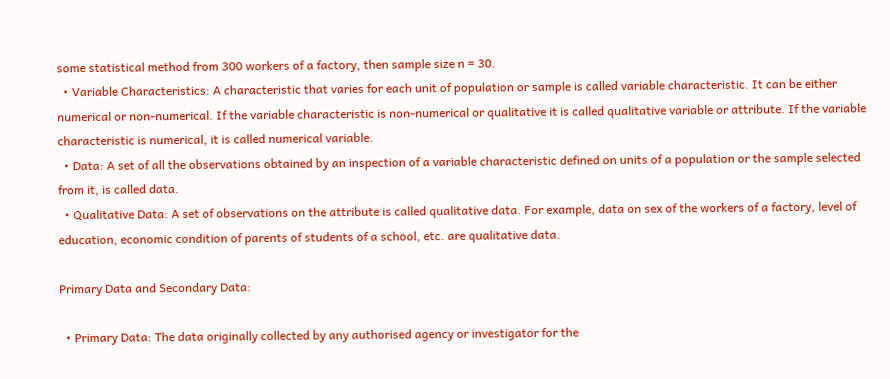some statistical method from 300 workers of a factory, then sample size n = 30.
  • Variable Characteristics: A characteristic that varies for each unit of population or sample is called variable characteristic. It can be either numerical or non-numerical. If the variable characteristic is non-numerical or qualitative it is called qualitative variable or attribute. If the variable characteristic is numerical, it is called numerical variable.
  • Data: A set of all the observations obtained by an inspection of a variable characteristic defined on units of a population or the sample selected from it, is called data.
  • Qualitative Data: A set of observations on the attribute is called qualitative data. For example, data on sex of the workers of a factory, level of education, economic condition of parents of students of a school, etc. are qualitative data.

Primary Data and Secondary Data:

  • Primary Data: The data originally collected by any authorised agency or investigator for the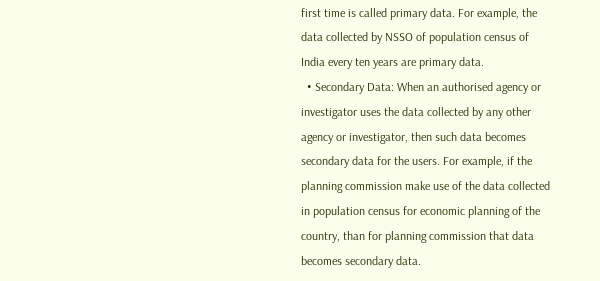first time is called primary data. For example, the data collected by NSSO of population census of India every ten years are primary data.
  • Secondary Data: When an authorised agency or investigator uses the data collected by any other agency or investigator, then such data becomes secondary data for the users. For example, if the planning commission make use of the data collected in population census for economic planning of the country, than for planning commission that data becomes secondary data.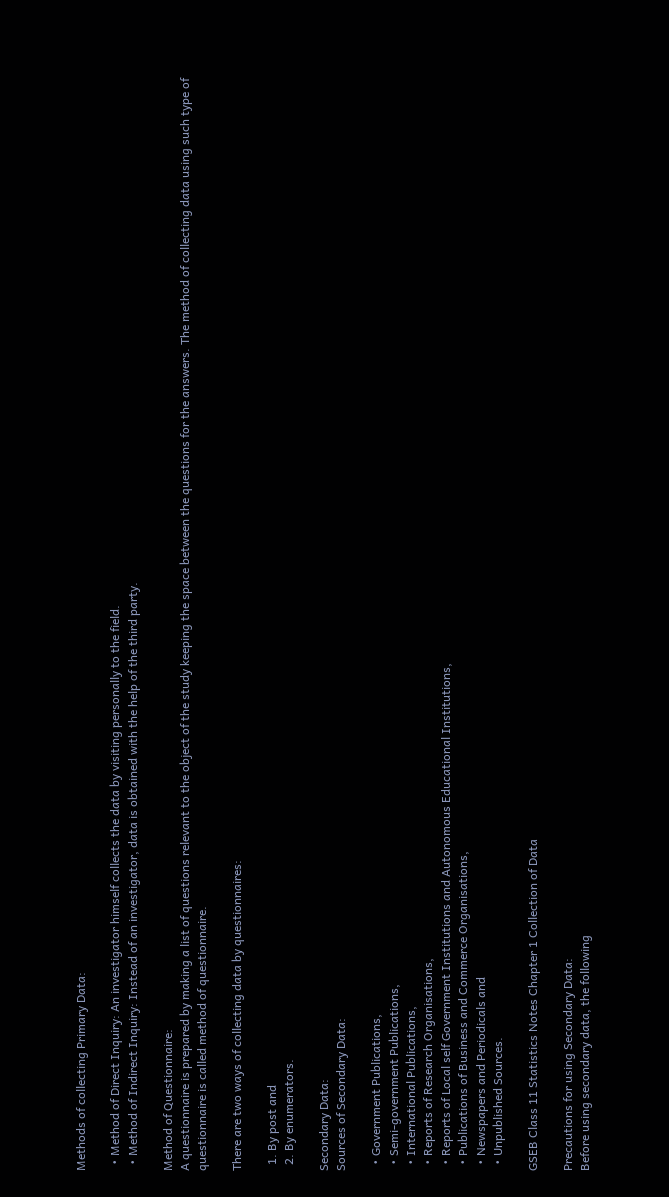Methods of collecting Primary Data:

  • Method of Direct Inquiry: An investigator himself collects the data by visiting personally to the field.
  • Method of Indirect Inquiry: Instead of an investigator, data is obtained with the help of the third party.

Method of Questionnaire:
A questionnaire is prepared by making a list of questions relevant to the object of the study keeping the space between the questions for the answers. The method of collecting data using such type of questionnaire is called method of questionnaire.

There are two ways of collecting data by questionnaires:

  1. By post and
  2. By enumerators.

Secondary Data:
Sources of Secondary Data:

  • Government Publications,
  • Semi-government Publications,
  • International Publications,
  • Reports of Research Organisations,
  • Reports of Local self Government Institutions and Autonomous Educational Institutions,
  • Publications of Business and Commerce Organisations,
  • Newspapers and Periodicals and
  • Unpublished Sources.

GSEB Class 11 Statistics Notes Chapter 1 Collection of Data

Precautions for using Secondary Data:
Before using secondary data, the following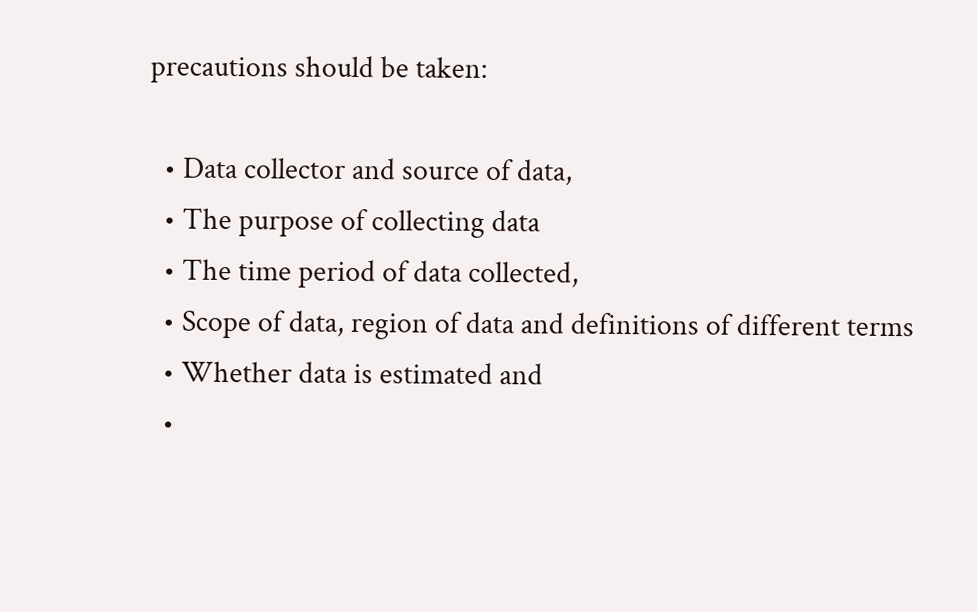precautions should be taken:

  • Data collector and source of data,
  • The purpose of collecting data
  • The time period of data collected,
  • Scope of data, region of data and definitions of different terms
  • Whether data is estimated and
  •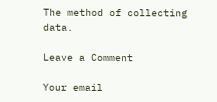The method of collecting data.

Leave a Comment

Your email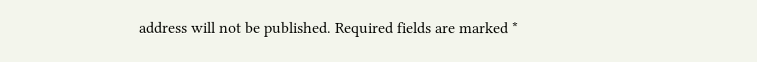address will not be published. Required fields are marked *